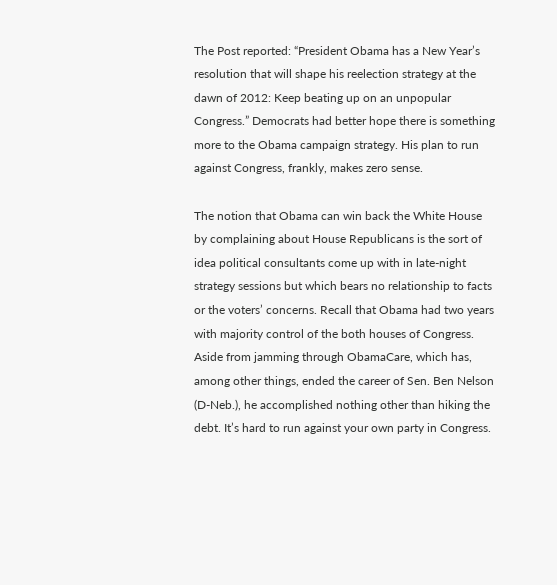The Post reported: “President Obama has a New Year’s resolution that will shape his reelection strategy at the dawn of 2012: Keep beating up on an unpopular Congress.” Democrats had better hope there is something more to the Obama campaign strategy. His plan to run against Congress, frankly, makes zero sense.

The notion that Obama can win back the White House by complaining about House Republicans is the sort of idea political consultants come up with in late-night strategy sessions but which bears no relationship to facts or the voters’ concerns. Recall that Obama had two years with majority control of the both houses of Congress. Aside from jamming through ObamaCare, which has, among other things, ended the career of Sen. Ben Nelson (D-Neb.), he accomplished nothing other than hiking the debt. It’s hard to run against your own party in Congress.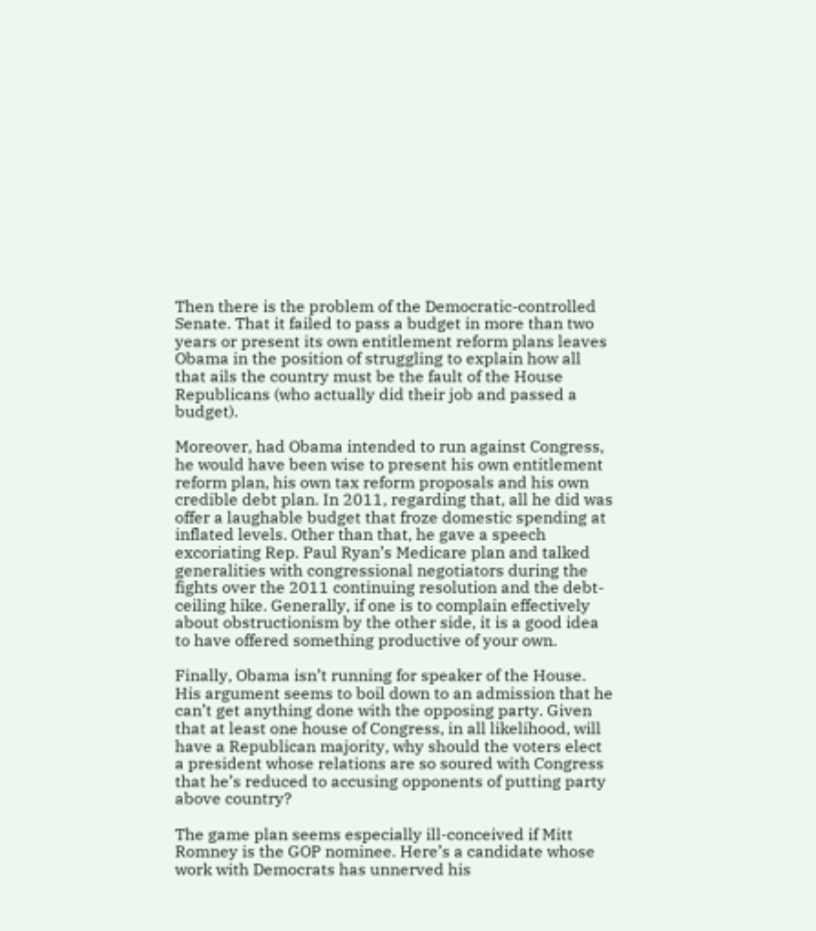Then there is the problem of the Democratic-controlled Senate. That it failed to pass a budget in more than two years or present its own entitlement reform plans leaves Obama in the position of struggling to explain how all that ails the country must be the fault of the House Republicans (who actually did their job and passed a budget).

Moreover, had Obama intended to run against Congress, he would have been wise to present his own entitlement reform plan, his own tax reform proposals and his own credible debt plan. In 2011, regarding that, all he did was offer a laughable budget that froze domestic spending at inflated levels. Other than that, he gave a speech excoriating Rep. Paul Ryan’s Medicare plan and talked generalities with congressional negotiators during the fights over the 2011 continuing resolution and the debt-ceiling hike. Generally, if one is to complain effectively about obstructionism by the other side, it is a good idea to have offered something productive of your own.

Finally, Obama isn’t running for speaker of the House. His argument seems to boil down to an admission that he can’t get anything done with the opposing party. Given that at least one house of Congress, in all likelihood, will have a Republican majority, why should the voters elect a president whose relations are so soured with Congress that he’s reduced to accusing opponents of putting party above country?

The game plan seems especially ill-conceived if Mitt Romney is the GOP nominee. Here’s a candidate whose work with Democrats has unnerved his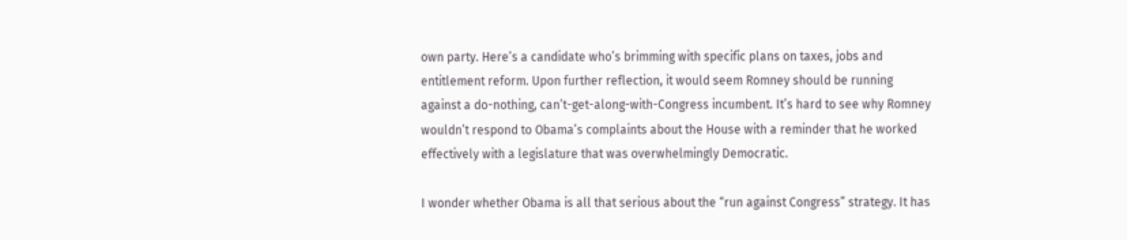own party. Here’s a candidate who’s brimming with specific plans on taxes, jobs and entitlement reform. Upon further reflection, it would seem Romney should be running against a do-nothing, can’t-get-along-with-Congress incumbent. It’s hard to see why Romney wouldn’t respond to Obama’s complaints about the House with a reminder that he worked effectively with a legislature that was overwhelmingly Democratic.

I wonder whether Obama is all that serious about the “run against Congress” strategy. It has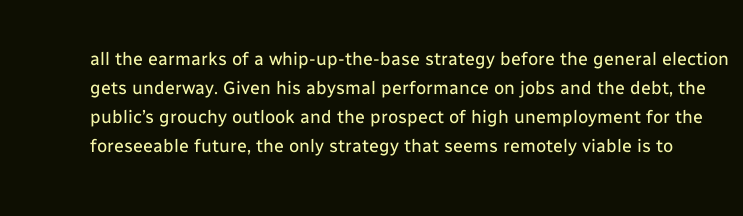all the earmarks of a whip-up-the-base strategy before the general election gets underway. Given his abysmal performance on jobs and the debt, the public’s grouchy outlook and the prospect of high unemployment for the foreseeable future, the only strategy that seems remotely viable is to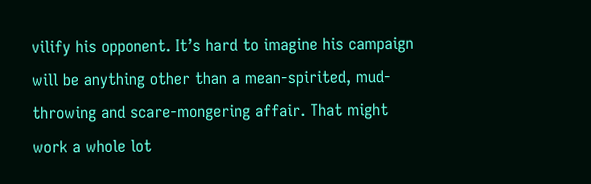vilify his opponent. It’s hard to imagine his campaign will be anything other than a mean-spirited, mud-throwing and scare-mongering affair. That might work a whole lot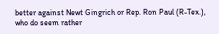better against Newt Gingrich or Rep. Ron Paul (R-Tex.), who do seem rather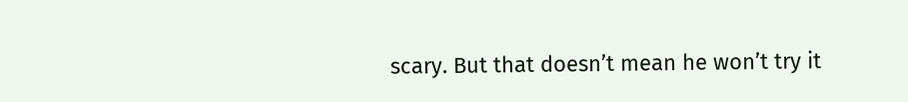scary. But that doesn’t mean he won’t try it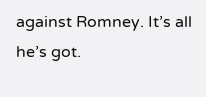against Romney. It’s all he’s got.